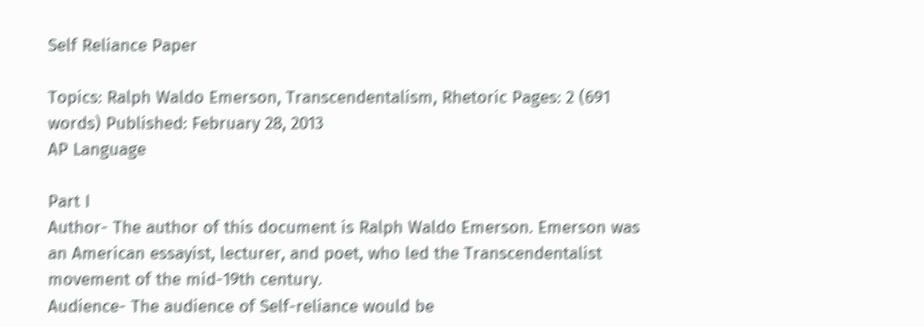Self Reliance Paper

Topics: Ralph Waldo Emerson, Transcendentalism, Rhetoric Pages: 2 (691 words) Published: February 28, 2013
AP Language

Part I
Author- The author of this document is Ralph Waldo Emerson. Emerson was an American essayist, lecturer, and poet, who led the Transcendentalist movement of the mid-19th century.
Audience- The audience of Self-reliance would be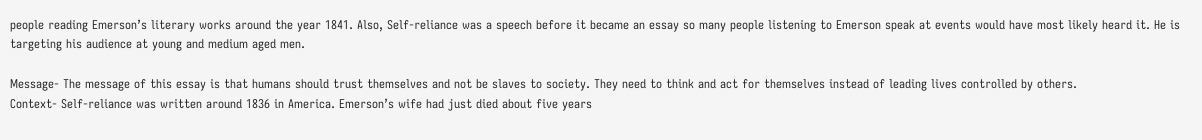people reading Emerson’s literary works around the year 1841. Also, Self-reliance was a speech before it became an essay so many people listening to Emerson speak at events would have most likely heard it. He is targeting his audience at young and medium aged men.

Message- The message of this essay is that humans should trust themselves and not be slaves to society. They need to think and act for themselves instead of leading lives controlled by others.
Context- Self-reliance was written around 1836 in America. Emerson’s wife had just died about five years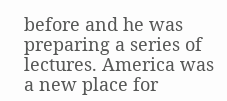before and he was preparing a series of lectures. America was a new place for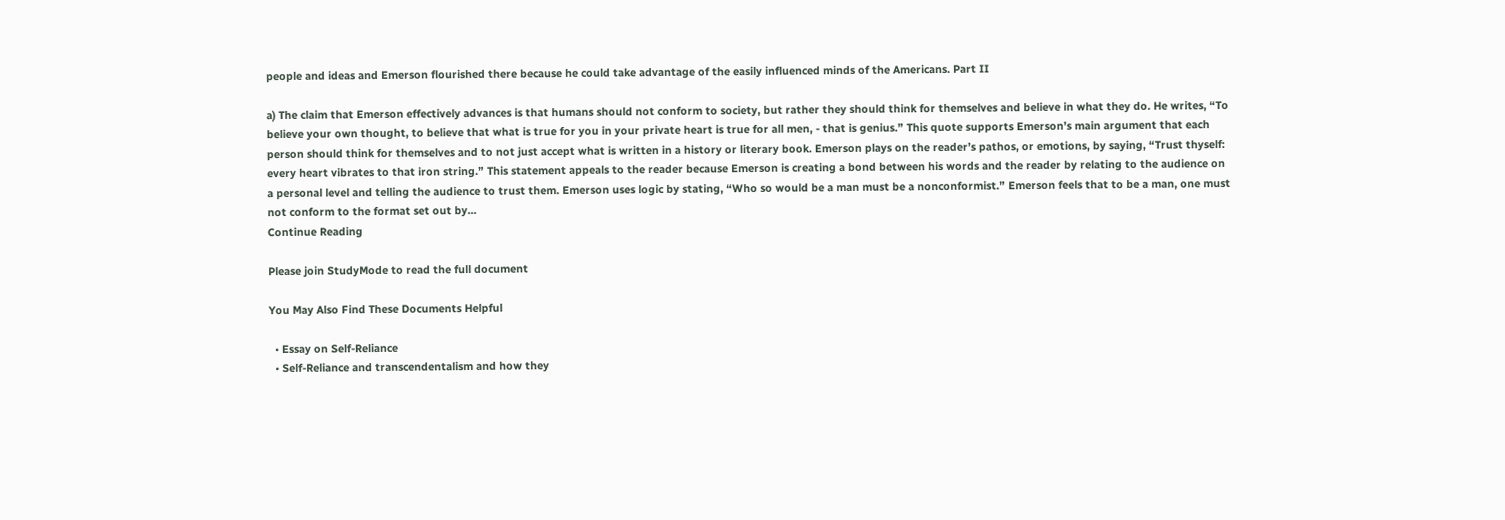people and ideas and Emerson flourished there because he could take advantage of the easily influenced minds of the Americans. Part II

a) The claim that Emerson effectively advances is that humans should not conform to society, but rather they should think for themselves and believe in what they do. He writes, “To believe your own thought, to believe that what is true for you in your private heart is true for all men, - that is genius.” This quote supports Emerson’s main argument that each person should think for themselves and to not just accept what is written in a history or literary book. Emerson plays on the reader’s pathos, or emotions, by saying, “Trust thyself: every heart vibrates to that iron string.” This statement appeals to the reader because Emerson is creating a bond between his words and the reader by relating to the audience on a personal level and telling the audience to trust them. Emerson uses logic by stating, “Who so would be a man must be a nonconformist.” Emerson feels that to be a man, one must not conform to the format set out by...
Continue Reading

Please join StudyMode to read the full document

You May Also Find These Documents Helpful

  • Essay on Self-Reliance
  • Self-Reliance and transcendentalism and how they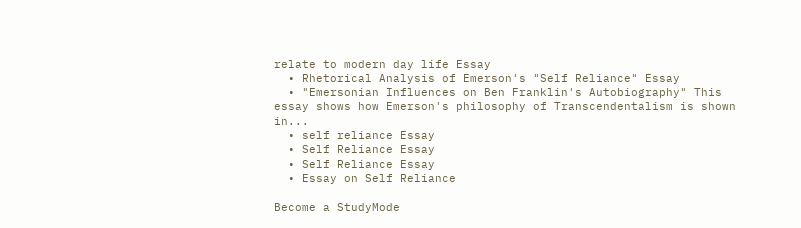relate to modern day life Essay
  • Rhetorical Analysis of Emerson's "Self Reliance" Essay
  • "Emersonian Influences on Ben Franklin's Autobiography" This essay shows how Emerson's philosophy of Transcendentalism is shown in...
  • self reliance Essay
  • Self Reliance Essay
  • Self Reliance Essay
  • Essay on Self Reliance

Become a StudyMode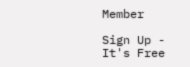Member

Sign Up - It's Free